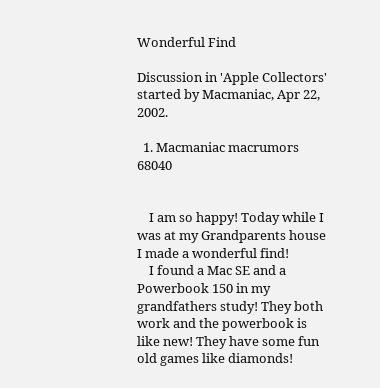Wonderful Find

Discussion in 'Apple Collectors' started by Macmaniac, Apr 22, 2002.

  1. Macmaniac macrumors 68040


    I am so happy! Today while I was at my Grandparents house I made a wonderful find!
    I found a Mac SE and a Powerbook 150 in my grandfathers study! They both work and the powerbook is like new! They have some fun old games like diamonds!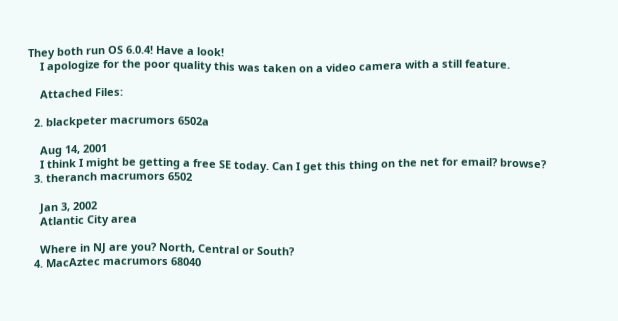They both run OS 6.0.4! Have a look!
    I apologize for the poor quality this was taken on a video camera with a still feature.

    Attached Files:

  2. blackpeter macrumors 6502a

    Aug 14, 2001
    I think I might be getting a free SE today. Can I get this thing on the net for email? browse?
  3. theranch macrumors 6502

    Jan 3, 2002
    Atlantic City area

    Where in NJ are you? North, Central or South?
  4. MacAztec macrumors 68040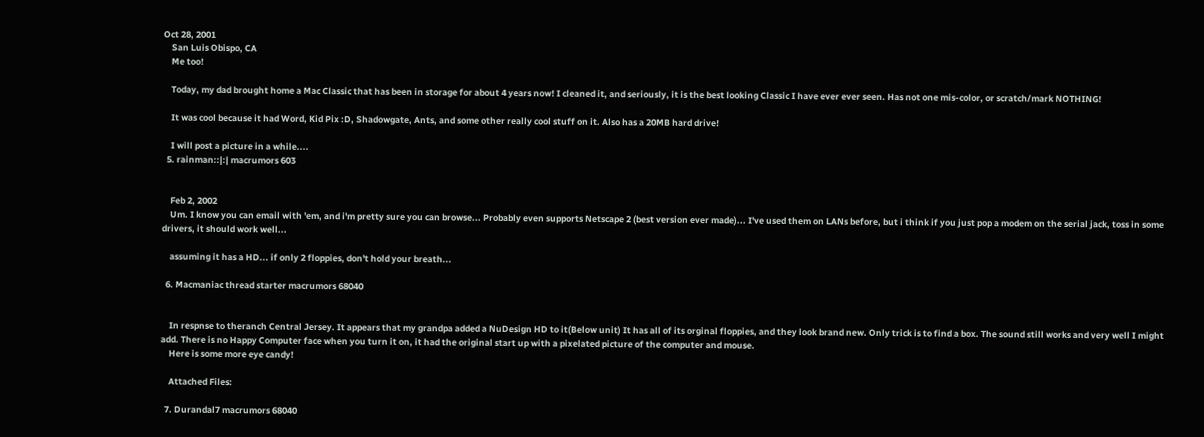Oct 28, 2001
    San Luis Obispo, CA
    Me too!

    Today, my dad brought home a Mac Classic that has been in storage for about 4 years now! I cleaned it, and seriously, it is the best looking Classic I have ever ever seen. Has not one mis-color, or scratch/mark NOTHING!

    It was cool because it had Word, Kid Pix :D, Shadowgate, Ants, and some other really cool stuff on it. Also has a 20MB hard drive!

    I will post a picture in a while....
  5. rainman::|:| macrumors 603


    Feb 2, 2002
    Um. I know you can email with 'em, and i'm pretty sure you can browse... Probably even supports Netscape 2 (best version ever made)... I've used them on LANs before, but i think if you just pop a modem on the serial jack, toss in some drivers, it should work well...

    assuming it has a HD... if only 2 floppies, don't hold your breath...

  6. Macmaniac thread starter macrumors 68040


    In respnse to theranch Central Jersey. It appears that my grandpa added a NuDesign HD to it(Below unit) It has all of its orginal floppies, and they look brand new. Only trick is to find a box. The sound still works and very well I might add. There is no Happy Computer face when you turn it on, it had the original start up with a pixelated picture of the computer and mouse.
    Here is some more eye candy!

    Attached Files:

  7. Durandal7 macrumors 68040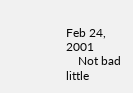Feb 24, 2001
    Not bad little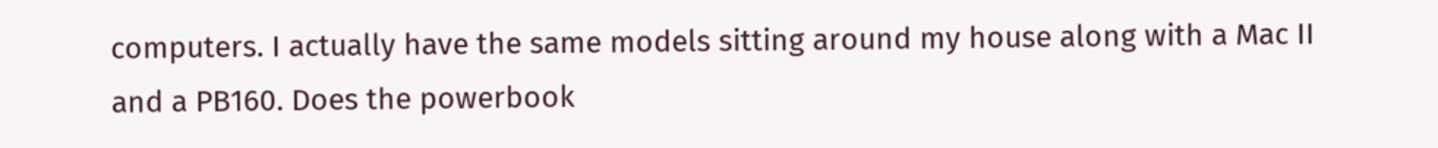computers. I actually have the same models sitting around my house along with a Mac II and a PB160. Does the powerbook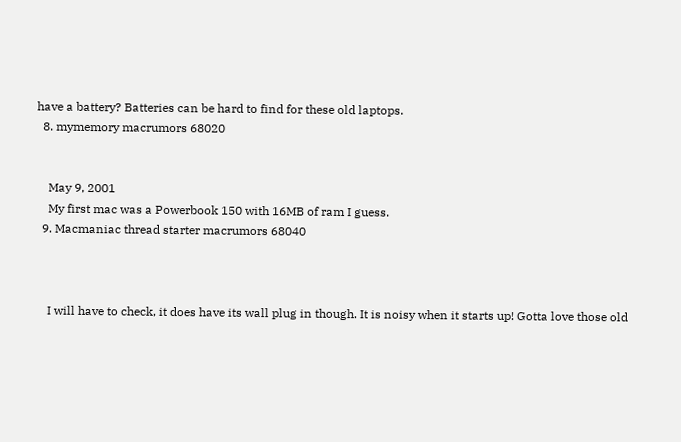have a battery? Batteries can be hard to find for these old laptops.
  8. mymemory macrumors 68020


    May 9, 2001
    My first mac was a Powerbook 150 with 16MB of ram I guess.
  9. Macmaniac thread starter macrumors 68040



    I will have to check, it does have its wall plug in though. It is noisy when it starts up! Gotta love those old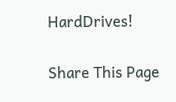HardDrives!

Share This Page